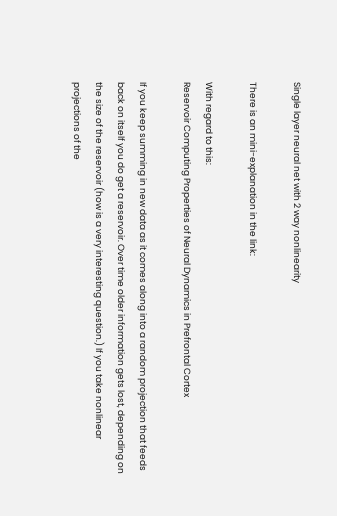Single layer neural net with 2 way nonlinearity

There is an mini-explanation in the link:

With regard to this:
Reservoir Computing Properties of Neural Dynamics in Prefrontal Cortex

If you keep summing in new data as it comes along into a random projection that feeds back on itself you do get a reservoir. Over time older information gets lost, depending on the size of the reservoir (how is a very interesting question.) If you take nonlinear projections of the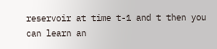reservoir at time t-1 and t then you can learn an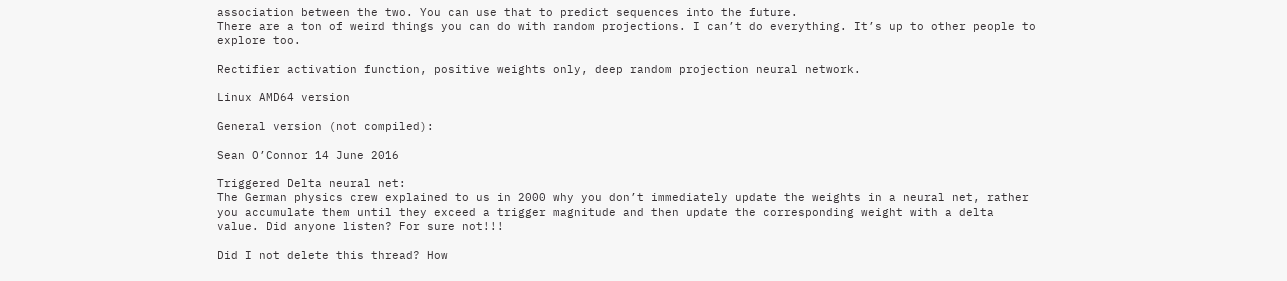association between the two. You can use that to predict sequences into the future.
There are a ton of weird things you can do with random projections. I can’t do everything. It’s up to other people to explore too.

Rectifier activation function, positive weights only, deep random projection neural network.

Linux AMD64 version

General version (not compiled):

Sean O’Connor 14 June 2016

Triggered Delta neural net:
The German physics crew explained to us in 2000 why you don’t immediately update the weights in a neural net, rather you accumulate them until they exceed a trigger magnitude and then update the corresponding weight with a delta value. Did anyone listen? For sure not!!!

Did I not delete this thread? How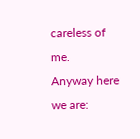careless of me.
Anyway here we are: